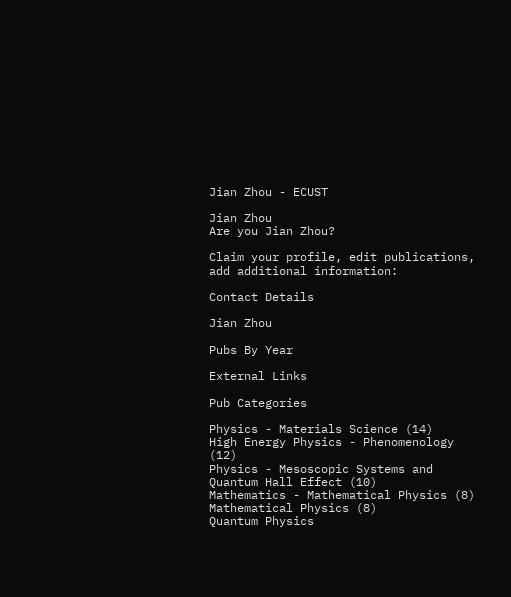Jian Zhou - ECUST

Jian Zhou
Are you Jian Zhou?

Claim your profile, edit publications, add additional information:

Contact Details

Jian Zhou

Pubs By Year

External Links

Pub Categories

Physics - Materials Science (14)
High Energy Physics - Phenomenology (12)
Physics - Mesoscopic Systems and Quantum Hall Effect (10)
Mathematics - Mathematical Physics (8)
Mathematical Physics (8)
Quantum Physics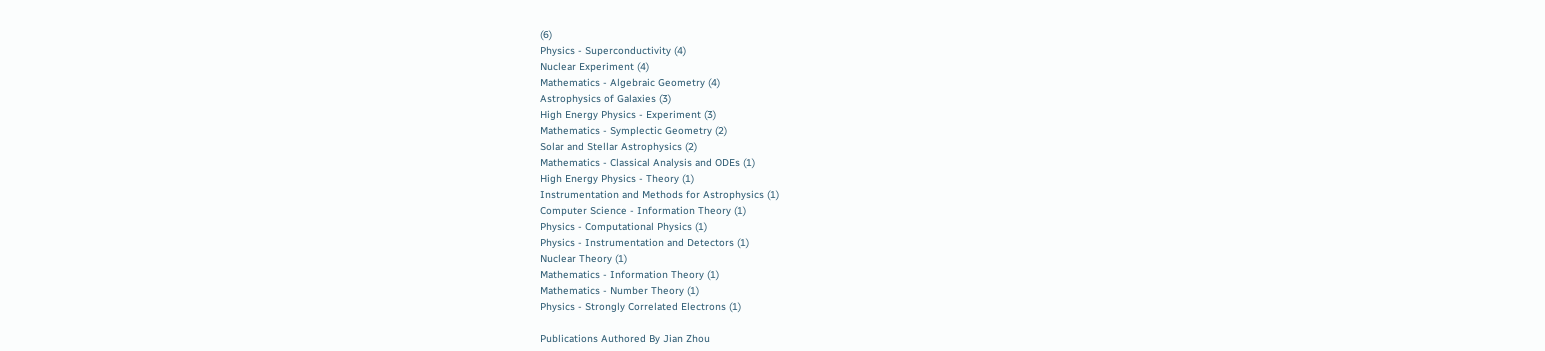(6)
Physics - Superconductivity (4)
Nuclear Experiment (4)
Mathematics - Algebraic Geometry (4)
Astrophysics of Galaxies (3)
High Energy Physics - Experiment (3)
Mathematics - Symplectic Geometry (2)
Solar and Stellar Astrophysics (2)
Mathematics - Classical Analysis and ODEs (1)
High Energy Physics - Theory (1)
Instrumentation and Methods for Astrophysics (1)
Computer Science - Information Theory (1)
Physics - Computational Physics (1)
Physics - Instrumentation and Detectors (1)
Nuclear Theory (1)
Mathematics - Information Theory (1)
Mathematics - Number Theory (1)
Physics - Strongly Correlated Electrons (1)

Publications Authored By Jian Zhou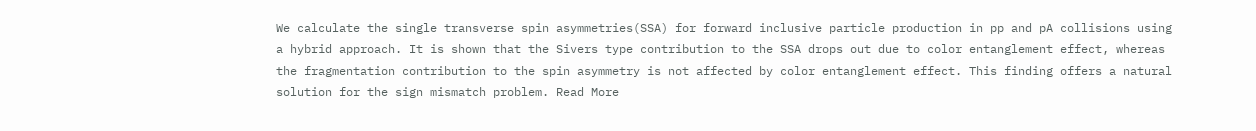We calculate the single transverse spin asymmetries(SSA) for forward inclusive particle production in pp and pA collisions using a hybrid approach. It is shown that the Sivers type contribution to the SSA drops out due to color entanglement effect, whereas the fragmentation contribution to the spin asymmetry is not affected by color entanglement effect. This finding offers a natural solution for the sign mismatch problem. Read More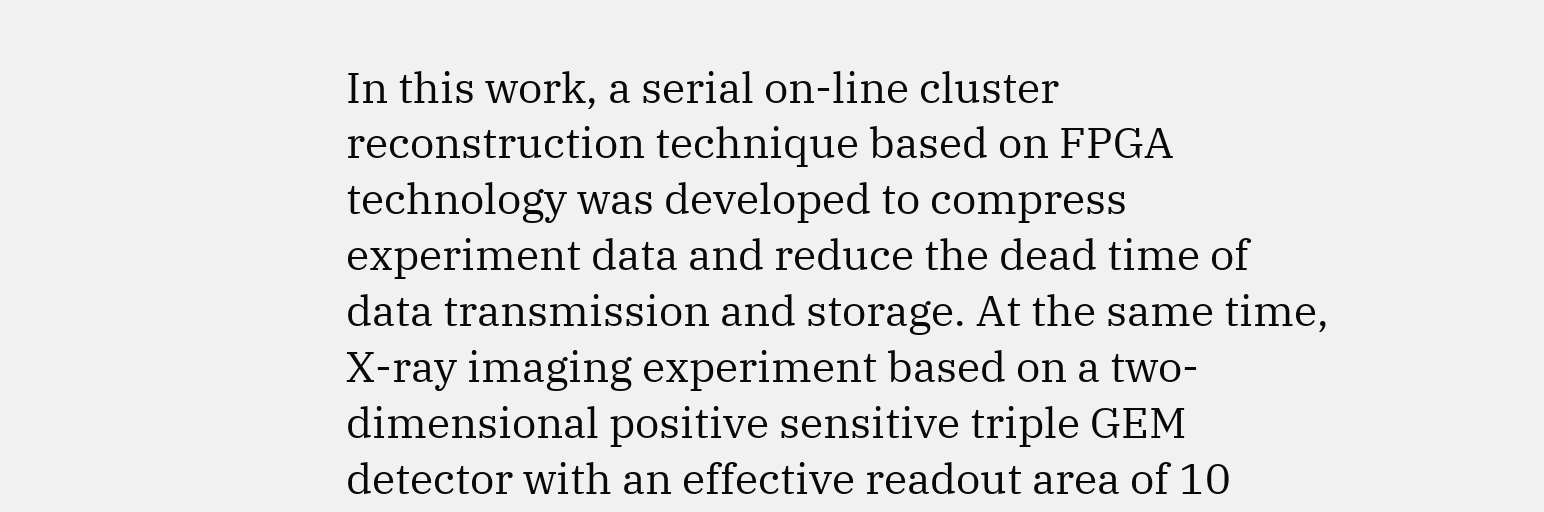In this work, a serial on-line cluster reconstruction technique based on FPGA technology was developed to compress experiment data and reduce the dead time of data transmission and storage. At the same time, X-ray imaging experiment based on a two-dimensional positive sensitive triple GEM detector with an effective readout area of 10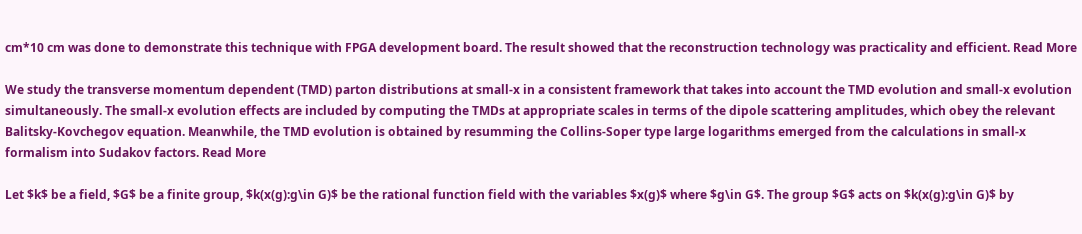cm*10 cm was done to demonstrate this technique with FPGA development board. The result showed that the reconstruction technology was practicality and efficient. Read More

We study the transverse momentum dependent (TMD) parton distributions at small-x in a consistent framework that takes into account the TMD evolution and small-x evolution simultaneously. The small-x evolution effects are included by computing the TMDs at appropriate scales in terms of the dipole scattering amplitudes, which obey the relevant Balitsky-Kovchegov equation. Meanwhile, the TMD evolution is obtained by resumming the Collins-Soper type large logarithms emerged from the calculations in small-x formalism into Sudakov factors. Read More

Let $k$ be a field, $G$ be a finite group, $k(x(g):g\in G)$ be the rational function field with the variables $x(g)$ where $g\in G$. The group $G$ acts on $k(x(g):g\in G)$ by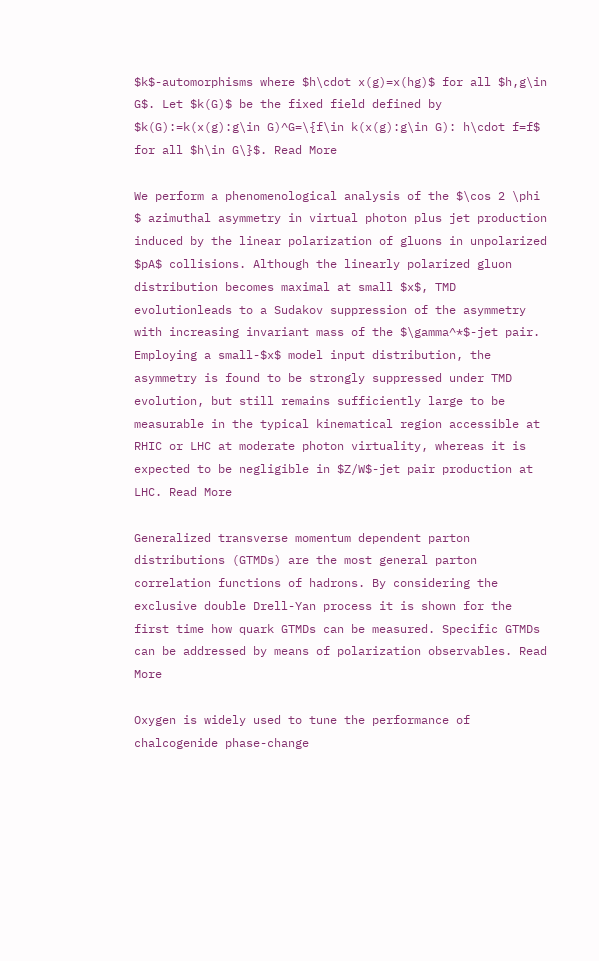$k$-automorphisms where $h\cdot x(g)=x(hg)$ for all $h,g\in G$. Let $k(G)$ be the fixed field defined by $k(G):=k(x(g):g\in G)^G=\{f\in k(x(g):g\in G): h\cdot f=f$ for all $h\in G\}$. Read More

We perform a phenomenological analysis of the $\cos 2 \phi $ azimuthal asymmetry in virtual photon plus jet production induced by the linear polarization of gluons in unpolarized $pA$ collisions. Although the linearly polarized gluon distribution becomes maximal at small $x$, TMD evolutionleads to a Sudakov suppression of the asymmetry with increasing invariant mass of the $\gamma^*$-jet pair. Employing a small-$x$ model input distribution, the asymmetry is found to be strongly suppressed under TMD evolution, but still remains sufficiently large to be measurable in the typical kinematical region accessible at RHIC or LHC at moderate photon virtuality, whereas it is expected to be negligible in $Z/W$-jet pair production at LHC. Read More

Generalized transverse momentum dependent parton distributions (GTMDs) are the most general parton correlation functions of hadrons. By considering the exclusive double Drell-Yan process it is shown for the first time how quark GTMDs can be measured. Specific GTMDs can be addressed by means of polarization observables. Read More

Oxygen is widely used to tune the performance of chalcogenide phase-change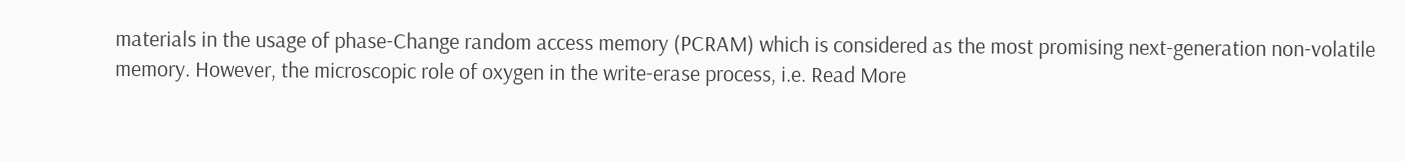materials in the usage of phase-Change random access memory (PCRAM) which is considered as the most promising next-generation non-volatile memory. However, the microscopic role of oxygen in the write-erase process, i.e. Read More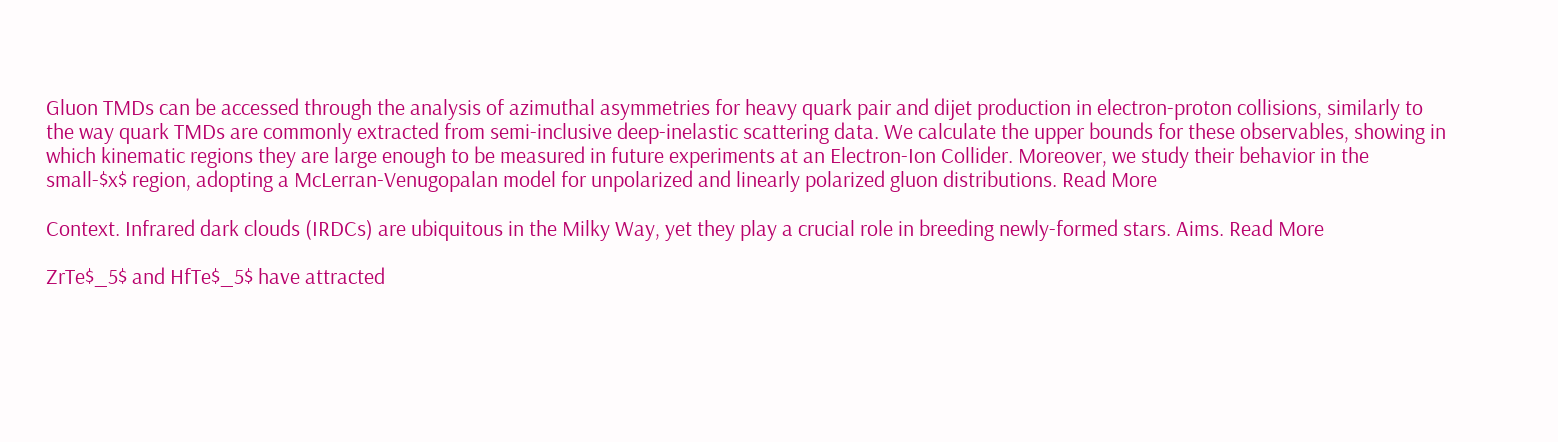Gluon TMDs can be accessed through the analysis of azimuthal asymmetries for heavy quark pair and dijet production in electron-proton collisions, similarly to the way quark TMDs are commonly extracted from semi-inclusive deep-inelastic scattering data. We calculate the upper bounds for these observables, showing in which kinematic regions they are large enough to be measured in future experiments at an Electron-Ion Collider. Moreover, we study their behavior in the small-$x$ region, adopting a McLerran-Venugopalan model for unpolarized and linearly polarized gluon distributions. Read More

Context. Infrared dark clouds (IRDCs) are ubiquitous in the Milky Way, yet they play a crucial role in breeding newly-formed stars. Aims. Read More

ZrTe$_5$ and HfTe$_5$ have attracted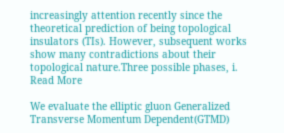increasingly attention recently since the theoretical prediction of being topological insulators (TIs). However, subsequent works show many contradictions about their topological nature.Three possible phases, i. Read More

We evaluate the elliptic gluon Generalized Transverse Momentum Dependent(GTMD)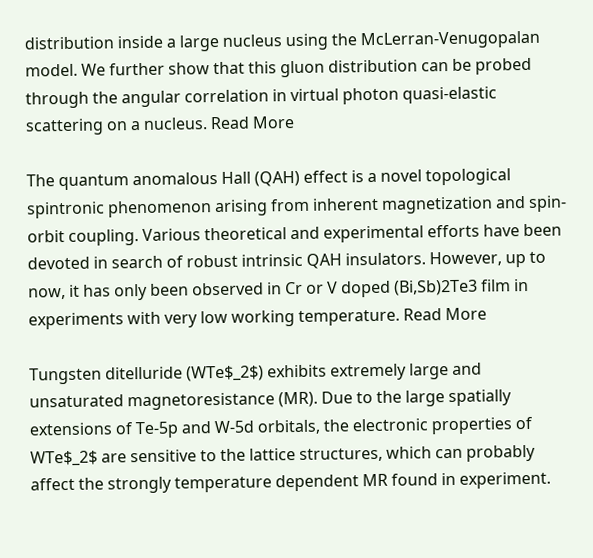distribution inside a large nucleus using the McLerran-Venugopalan model. We further show that this gluon distribution can be probed through the angular correlation in virtual photon quasi-elastic scattering on a nucleus. Read More

The quantum anomalous Hall (QAH) effect is a novel topological spintronic phenomenon arising from inherent magnetization and spin-orbit coupling. Various theoretical and experimental efforts have been devoted in search of robust intrinsic QAH insulators. However, up to now, it has only been observed in Cr or V doped (Bi,Sb)2Te3 film in experiments with very low working temperature. Read More

Tungsten ditelluride (WTe$_2$) exhibits extremely large and unsaturated magnetoresistance (MR). Due to the large spatially extensions of Te-5p and W-5d orbitals, the electronic properties of WTe$_2$ are sensitive to the lattice structures, which can probably affect the strongly temperature dependent MR found in experiment.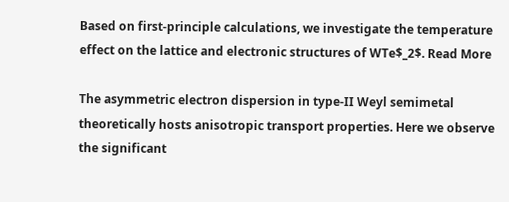Based on first-principle calculations, we investigate the temperature effect on the lattice and electronic structures of WTe$_2$. Read More

The asymmetric electron dispersion in type-II Weyl semimetal theoretically hosts anisotropic transport properties. Here we observe the significant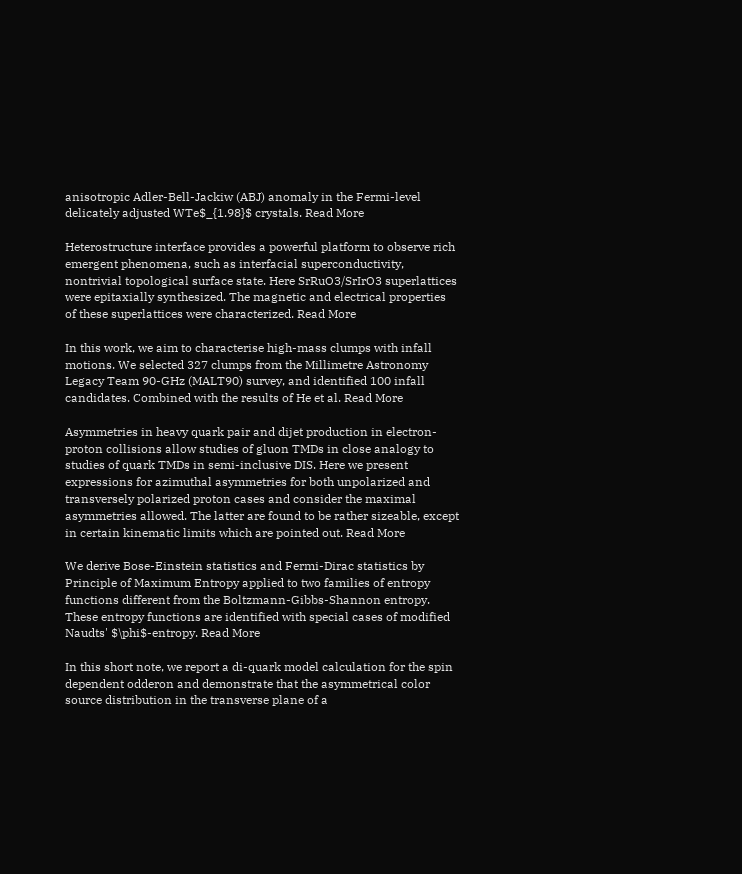anisotropic Adler-Bell-Jackiw (ABJ) anomaly in the Fermi-level delicately adjusted WTe$_{1.98}$ crystals. Read More

Heterostructure interface provides a powerful platform to observe rich emergent phenomena, such as interfacial superconductivity, nontrivial topological surface state. Here SrRuO3/SrIrO3 superlattices were epitaxially synthesized. The magnetic and electrical properties of these superlattices were characterized. Read More

In this work, we aim to characterise high-mass clumps with infall motions. We selected 327 clumps from the Millimetre Astronomy Legacy Team 90-GHz (MALT90) survey, and identified 100 infall candidates. Combined with the results of He et al. Read More

Asymmetries in heavy quark pair and dijet production in electron-proton collisions allow studies of gluon TMDs in close analogy to studies of quark TMDs in semi-inclusive DIS. Here we present expressions for azimuthal asymmetries for both unpolarized and transversely polarized proton cases and consider the maximal asymmetries allowed. The latter are found to be rather sizeable, except in certain kinematic limits which are pointed out. Read More

We derive Bose-Einstein statistics and Fermi-Dirac statistics by Principle of Maximum Entropy applied to two families of entropy functions different from the Boltzmann-Gibbs-Shannon entropy. These entropy functions are identified with special cases of modified Naudts' $\phi$-entropy. Read More

In this short note, we report a di-quark model calculation for the spin dependent odderon and demonstrate that the asymmetrical color source distribution in the transverse plane of a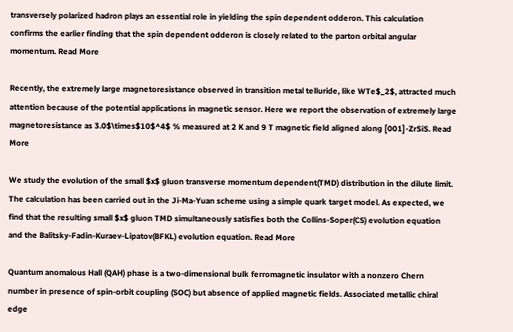transversely polarized hadron plays an essential role in yielding the spin dependent odderon. This calculation confirms the earlier finding that the spin dependent odderon is closely related to the parton orbital angular momentum. Read More

Recently, the extremely large magnetoresistance observed in transition metal telluride, like WTe$_2$, attracted much attention because of the potential applications in magnetic sensor. Here we report the observation of extremely large magnetoresistance as 3.0$\times$10$^4$ % measured at 2 K and 9 T magnetic field aligned along [001]-ZrSiS. Read More

We study the evolution of the small $x$ gluon transverse momentum dependent(TMD) distribution in the dilute limit. The calculation has been carried out in the Ji-Ma-Yuan scheme using a simple quark target model. As expected, we find that the resulting small $x$ gluon TMD simultaneously satisfies both the Collins-Soper(CS) evolution equation and the Balitsky-Fadin-Kuraev-Lipatov(BFKL) evolution equation. Read More

Quantum anomalous Hall (QAH) phase is a two-dimensional bulk ferromagnetic insulator with a nonzero Chern number in presence of spin-orbit coupling (SOC) but absence of applied magnetic fields. Associated metallic chiral edge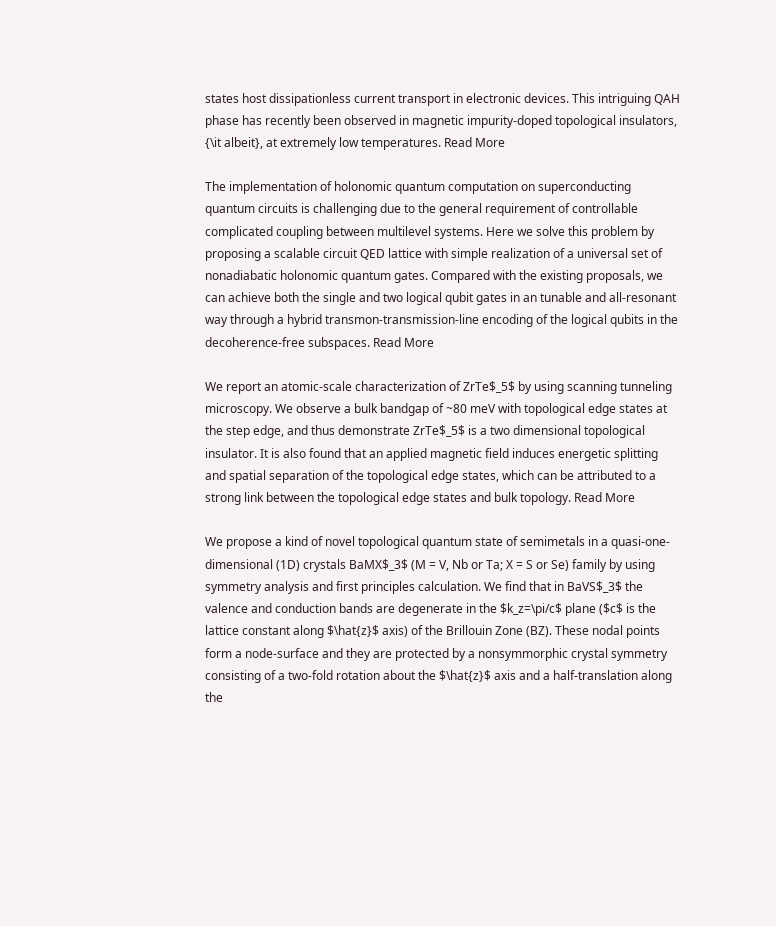states host dissipationless current transport in electronic devices. This intriguing QAH phase has recently been observed in magnetic impurity-doped topological insulators, {\it albeit}, at extremely low temperatures. Read More

The implementation of holonomic quantum computation on superconducting quantum circuits is challenging due to the general requirement of controllable complicated coupling between multilevel systems. Here we solve this problem by proposing a scalable circuit QED lattice with simple realization of a universal set of nonadiabatic holonomic quantum gates. Compared with the existing proposals, we can achieve both the single and two logical qubit gates in an tunable and all-resonant way through a hybrid transmon-transmission-line encoding of the logical qubits in the decoherence-free subspaces. Read More

We report an atomic-scale characterization of ZrTe$_5$ by using scanning tunneling microscopy. We observe a bulk bandgap of ~80 meV with topological edge states at the step edge, and thus demonstrate ZrTe$_5$ is a two dimensional topological insulator. It is also found that an applied magnetic field induces energetic splitting and spatial separation of the topological edge states, which can be attributed to a strong link between the topological edge states and bulk topology. Read More

We propose a kind of novel topological quantum state of semimetals in a quasi-one-dimensional (1D) crystals BaMX$_3$ (M = V, Nb or Ta; X = S or Se) family by using symmetry analysis and first principles calculation. We find that in BaVS$_3$ the valence and conduction bands are degenerate in the $k_z=\pi/c$ plane ($c$ is the lattice constant along $\hat{z}$ axis) of the Brillouin Zone (BZ). These nodal points form a node-surface and they are protected by a nonsymmorphic crystal symmetry consisting of a two-fold rotation about the $\hat{z}$ axis and a half-translation along the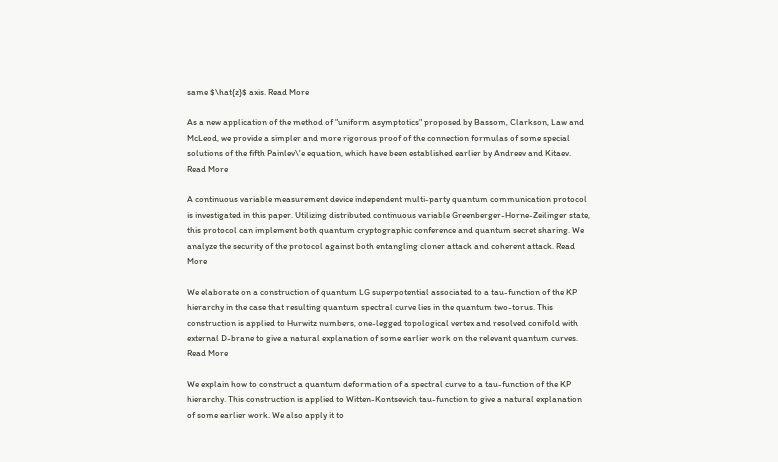same $\hat{z}$ axis. Read More

As a new application of the method of "uniform asymptotics" proposed by Bassom, Clarkson, Law and McLeod, we provide a simpler and more rigorous proof of the connection formulas of some special solutions of the fifth Painlev\'e equation, which have been established earlier by Andreev and Kitaev. Read More

A continuous variable measurement device independent multi-party quantum communication protocol is investigated in this paper. Utilizing distributed continuous variable Greenberger-Horne-Zeilinger state, this protocol can implement both quantum cryptographic conference and quantum secret sharing. We analyze the security of the protocol against both entangling cloner attack and coherent attack. Read More

We elaborate on a construction of quantum LG superpotential associated to a tau-function of the KP hierarchy in the case that resulting quantum spectral curve lies in the quantum two-torus. This construction is applied to Hurwitz numbers, one-legged topological vertex and resolved conifold with external D-brane to give a natural explanation of some earlier work on the relevant quantum curves. Read More

We explain how to construct a quantum deformation of a spectral curve to a tau-function of the KP hierarchy. This construction is applied to Witten-Kontsevich tau-function to give a natural explanation of some earlier work. We also apply it to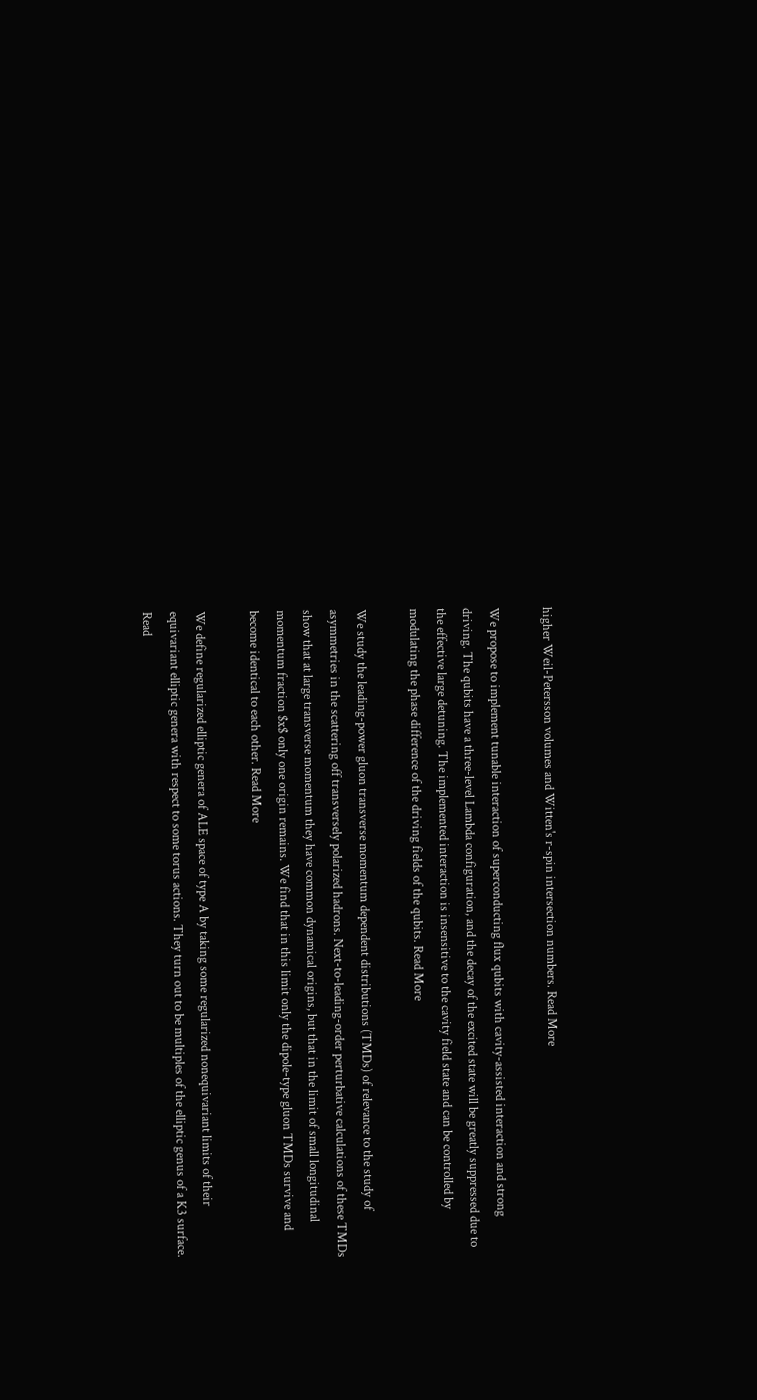higher Weil-Petersson volumes and Witten's r-spin intersection numbers. Read More

We propose to implement tunable interaction of superconducting flux qubits with cavity-assisted interaction and strong driving. The qubits have a three-level Lambda configuration, and the decay of the excited state will be greatly suppressed due to the effective large detuning. The implemented interaction is insensitive to the cavity field state and can be controlled by modulating the phase difference of the driving fields of the qubits. Read More

We study the leading-power gluon transverse momentum dependent distributions (TMDs) of relevance to the study of asymmetries in the scattering off transversely polarized hadrons. Next-to-leading-order perturbative calculations of these TMDs show that at large transverse momentum they have common dynamical origins, but that in the limit of small longitudinal momentum fraction $x$ only one origin remains. We find that in this limit only the dipole-type gluon TMDs survive and become identical to each other. Read More

We define regularized elliptic genera of ALE space of type A by taking some regularized nonequivariant limits of their equivariant elliptic genera with respect to some torus actions. They turn out to be multiples of the elliptic genus of a K3 surface. Read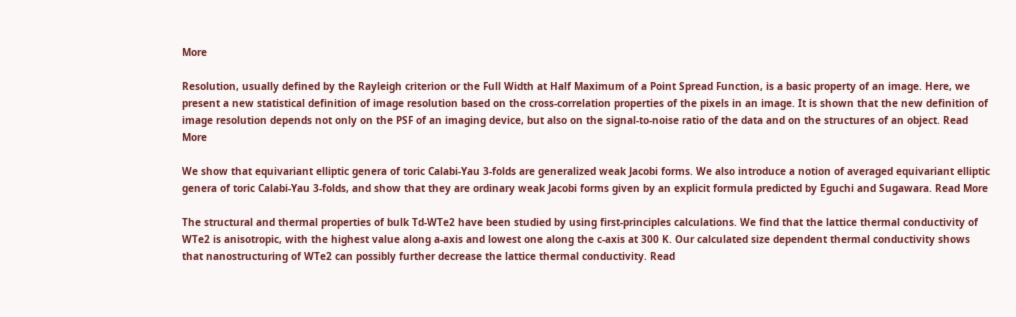More

Resolution, usually defined by the Rayleigh criterion or the Full Width at Half Maximum of a Point Spread Function, is a basic property of an image. Here, we present a new statistical definition of image resolution based on the cross-correlation properties of the pixels in an image. It is shown that the new definition of image resolution depends not only on the PSF of an imaging device, but also on the signal-to-noise ratio of the data and on the structures of an object. Read More

We show that equivariant elliptic genera of toric Calabi-Yau 3-folds are generalized weak Jacobi forms. We also introduce a notion of averaged equivariant elliptic genera of toric Calabi-Yau 3-folds, and show that they are ordinary weak Jacobi forms given by an explicit formula predicted by Eguchi and Sugawara. Read More

The structural and thermal properties of bulk Td-WTe2 have been studied by using first-principles calculations. We find that the lattice thermal conductivity of WTe2 is anisotropic, with the highest value along a-axis and lowest one along the c-axis at 300 K. Our calculated size dependent thermal conductivity shows that nanostructuring of WTe2 can possibly further decrease the lattice thermal conductivity. Read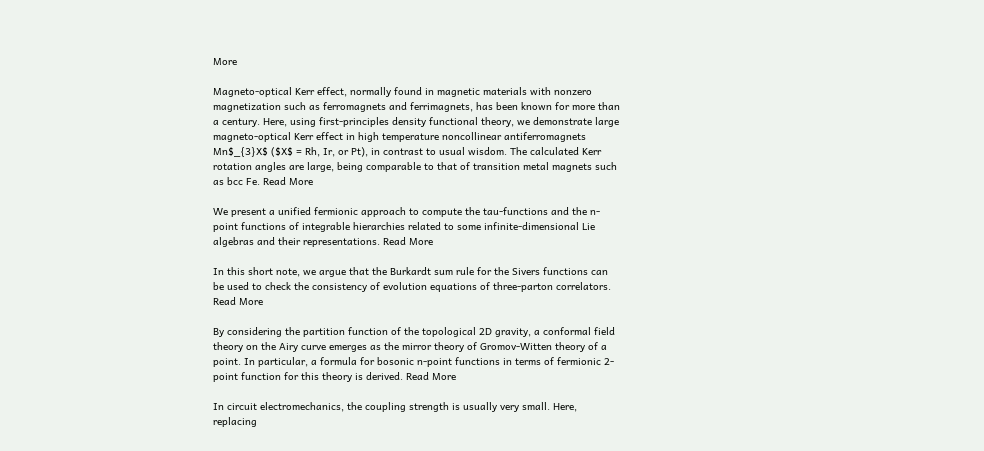More

Magneto-optical Kerr effect, normally found in magnetic materials with nonzero magnetization such as ferromagnets and ferrimagnets, has been known for more than a century. Here, using first-principles density functional theory, we demonstrate large magneto-optical Kerr effect in high temperature noncollinear antiferromagnets Mn$_{3}X$ ($X$ = Rh, Ir, or Pt), in contrast to usual wisdom. The calculated Kerr rotation angles are large, being comparable to that of transition metal magnets such as bcc Fe. Read More

We present a unified fermionic approach to compute the tau-functions and the n-point functions of integrable hierarchies related to some infinite-dimensional Lie algebras and their representations. Read More

In this short note, we argue that the Burkardt sum rule for the Sivers functions can be used to check the consistency of evolution equations of three-parton correlators. Read More

By considering the partition function of the topological 2D gravity, a conformal field theory on the Airy curve emerges as the mirror theory of Gromov-Witten theory of a point. In particular, a formula for bosonic n-point functions in terms of fermionic 2-point function for this theory is derived. Read More

In circuit electromechanics, the coupling strength is usually very small. Here, replacing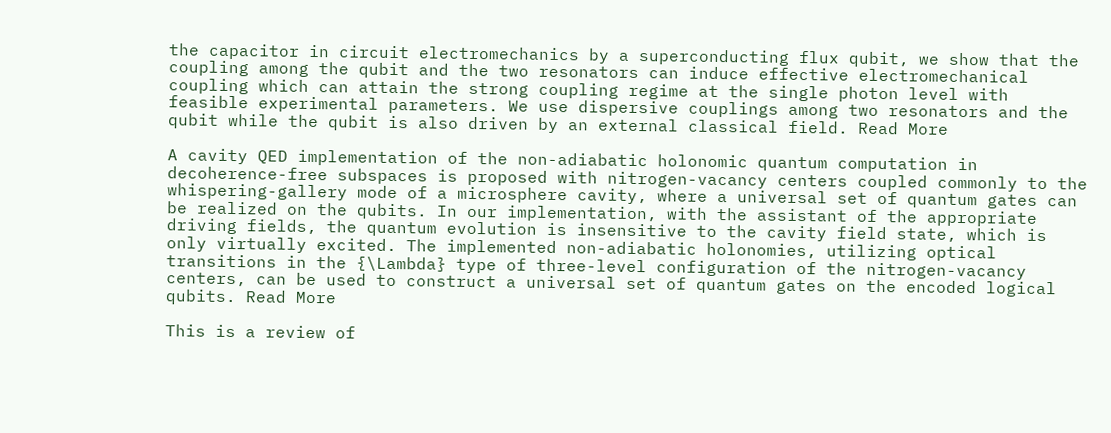the capacitor in circuit electromechanics by a superconducting flux qubit, we show that the coupling among the qubit and the two resonators can induce effective electromechanical coupling which can attain the strong coupling regime at the single photon level with feasible experimental parameters. We use dispersive couplings among two resonators and the qubit while the qubit is also driven by an external classical field. Read More

A cavity QED implementation of the non-adiabatic holonomic quantum computation in decoherence-free subspaces is proposed with nitrogen-vacancy centers coupled commonly to the whispering-gallery mode of a microsphere cavity, where a universal set of quantum gates can be realized on the qubits. In our implementation, with the assistant of the appropriate driving fields, the quantum evolution is insensitive to the cavity field state, which is only virtually excited. The implemented non-adiabatic holonomies, utilizing optical transitions in the {\Lambda} type of three-level configuration of the nitrogen-vacancy centers, can be used to construct a universal set of quantum gates on the encoded logical qubits. Read More

This is a review of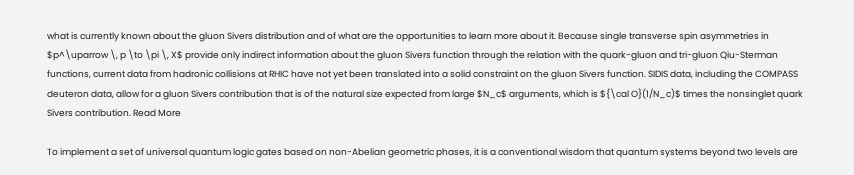what is currently known about the gluon Sivers distribution and of what are the opportunities to learn more about it. Because single transverse spin asymmetries in $p^\uparrow \, p \to \pi \, X$ provide only indirect information about the gluon Sivers function through the relation with the quark-gluon and tri-gluon Qiu-Sterman functions, current data from hadronic collisions at RHIC have not yet been translated into a solid constraint on the gluon Sivers function. SIDIS data, including the COMPASS deuteron data, allow for a gluon Sivers contribution that is of the natural size expected from large $N_c$ arguments, which is ${\cal O}(1/N_c)$ times the nonsinglet quark Sivers contribution. Read More

To implement a set of universal quantum logic gates based on non-Abelian geometric phases, it is a conventional wisdom that quantum systems beyond two levels are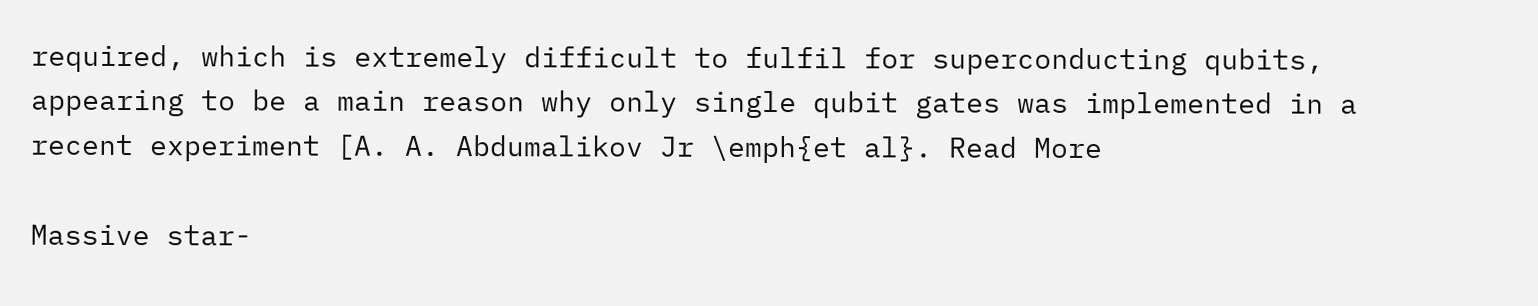required, which is extremely difficult to fulfil for superconducting qubits, appearing to be a main reason why only single qubit gates was implemented in a recent experiment [A. A. Abdumalikov Jr \emph{et al}. Read More

Massive star-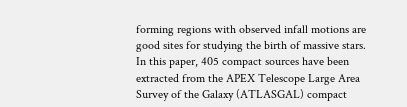forming regions with observed infall motions are good sites for studying the birth of massive stars. In this paper, 405 compact sources have been extracted from the APEX Telescope Large Area Survey of the Galaxy (ATLASGAL) compact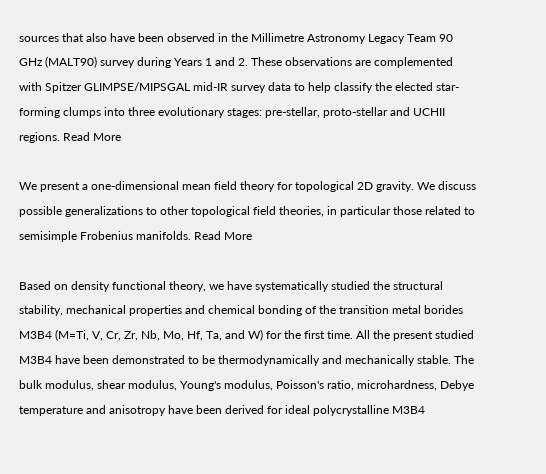sources that also have been observed in the Millimetre Astronomy Legacy Team 90 GHz (MALT90) survey during Years 1 and 2. These observations are complemented with Spitzer GLIMPSE/MIPSGAL mid-IR survey data to help classify the elected star-forming clumps into three evolutionary stages: pre-stellar, proto-stellar and UCHII regions. Read More

We present a one-dimensional mean field theory for topological 2D gravity. We discuss possible generalizations to other topological field theories, in particular those related to semisimple Frobenius manifolds. Read More

Based on density functional theory, we have systematically studied the structural stability, mechanical properties and chemical bonding of the transition metal borides M3B4 (M=Ti, V, Cr, Zr, Nb, Mo, Hf, Ta, and W) for the first time. All the present studied M3B4 have been demonstrated to be thermodynamically and mechanically stable. The bulk modulus, shear modulus, Young's modulus, Poisson's ratio, microhardness, Debye temperature and anisotropy have been derived for ideal polycrystalline M3B4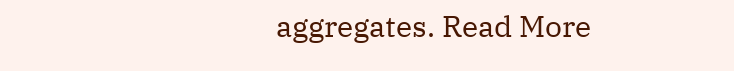aggregates. Read More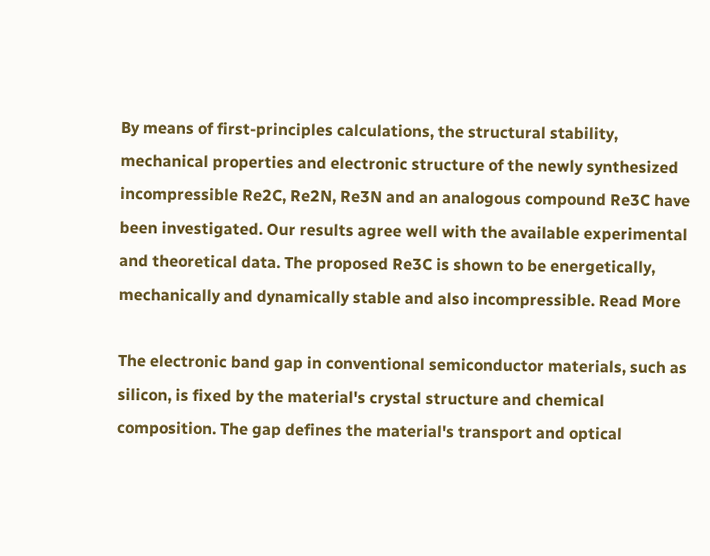By means of first-principles calculations, the structural stability, mechanical properties and electronic structure of the newly synthesized incompressible Re2C, Re2N, Re3N and an analogous compound Re3C have been investigated. Our results agree well with the available experimental and theoretical data. The proposed Re3C is shown to be energetically, mechanically and dynamically stable and also incompressible. Read More

The electronic band gap in conventional semiconductor materials, such as silicon, is fixed by the material's crystal structure and chemical composition. The gap defines the material's transport and optical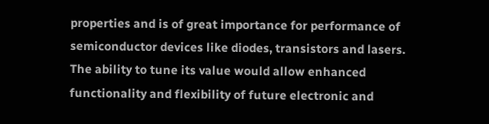properties and is of great importance for performance of semiconductor devices like diodes, transistors and lasers. The ability to tune its value would allow enhanced functionality and flexibility of future electronic and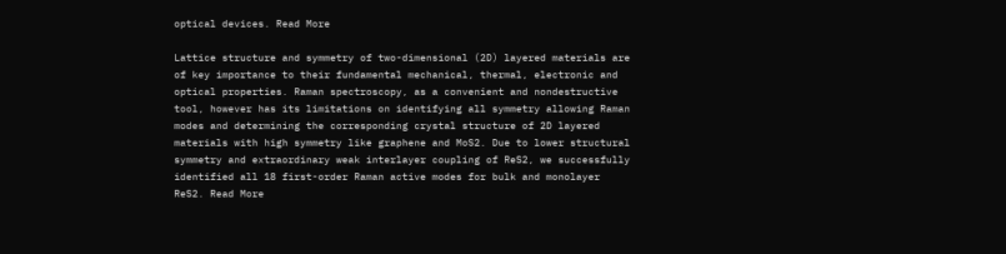optical devices. Read More

Lattice structure and symmetry of two-dimensional (2D) layered materials are of key importance to their fundamental mechanical, thermal, electronic and optical properties. Raman spectroscopy, as a convenient and nondestructive tool, however has its limitations on identifying all symmetry allowing Raman modes and determining the corresponding crystal structure of 2D layered materials with high symmetry like graphene and MoS2. Due to lower structural symmetry and extraordinary weak interlayer coupling of ReS2, we successfully identified all 18 first-order Raman active modes for bulk and monolayer ReS2. Read More